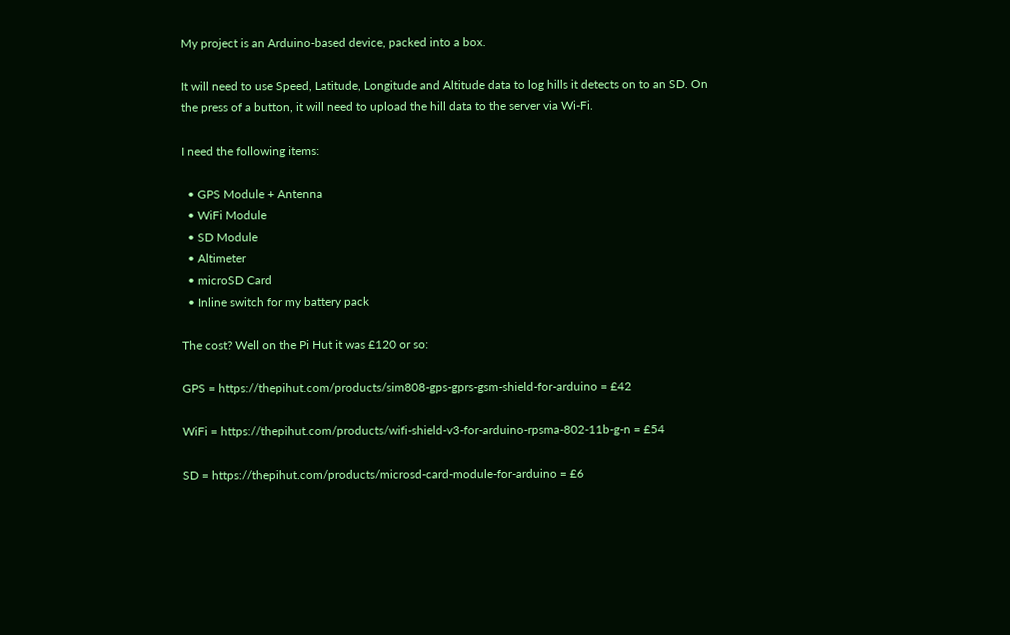My project is an Arduino-based device, packed into a box.

It will need to use Speed, Latitude, Longitude and Altitude data to log hills it detects on to an SD. On the press of a button, it will need to upload the hill data to the server via Wi-Fi.

I need the following items:

  • GPS Module + Antenna
  • WiFi Module
  • SD Module
  • Altimeter
  • microSD Card
  • Inline switch for my battery pack

The cost? Well on the Pi Hut it was £120 or so:

GPS = https://thepihut.com/products/sim808-gps-gprs-gsm-shield-for-arduino = £42

WiFi = https://thepihut.com/products/wifi-shield-v3-for-arduino-rpsma-802-11b-g-n = £54

SD = https://thepihut.com/products/microsd-card-module-for-arduino = £6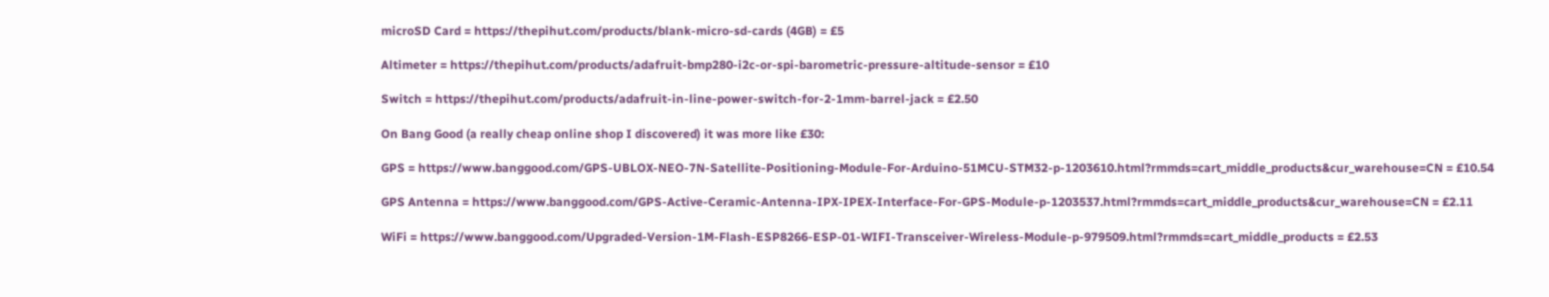microSD Card = https://thepihut.com/products/blank-micro-sd-cards (4GB) = £5

Altimeter = https://thepihut.com/products/adafruit-bmp280-i2c-or-spi-barometric-pressure-altitude-sensor = £10

Switch = https://thepihut.com/products/adafruit-in-line-power-switch-for-2-1mm-barrel-jack = £2.50

On Bang Good (a really cheap online shop I discovered) it was more like £30:

GPS = https://www.banggood.com/GPS-UBLOX-NEO-7N-Satellite-Positioning-Module-For-Arduino-51MCU-STM32-p-1203610.html?rmmds=cart_middle_products&cur_warehouse=CN = £10.54

GPS Antenna = https://www.banggood.com/GPS-Active-Ceramic-Antenna-IPX-IPEX-Interface-For-GPS-Module-p-1203537.html?rmmds=cart_middle_products&cur_warehouse=CN = £2.11

WiFi = https://www.banggood.com/Upgraded-Version-1M-Flash-ESP8266-ESP-01-WIFI-Transceiver-Wireless-Module-p-979509.html?rmmds=cart_middle_products = £2.53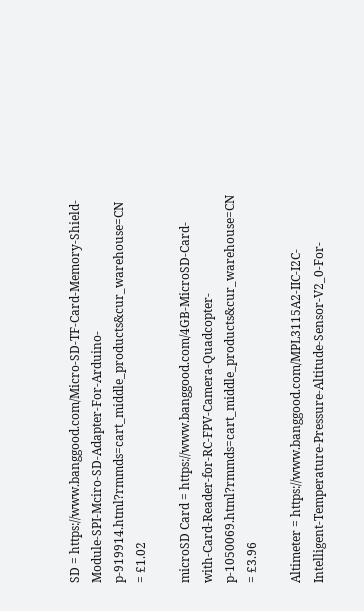SD = https://www.banggood.com/Micro-SD-TF-Card-Memory-Shield-Module-SPI-Mciro-SD-Adapter-For-Arduino-p-919914.html?rmmds=cart_middle_products&cur_warehouse=CN = £1.02

microSD Card = https://www.banggood.com/4GB-MicroSD-Card-with-Card-Reader-for-RC-FPV-Camera-Quadcopter-p-1050069.html?rmmds=cart_middle_products&cur_warehouse=CN = £3.96

Altimeter = https://www.banggood.com/MPL3115A2-IIC-I2C-Intelligent-Temperature-Pressure-Altitude-Sensor-V2_0-For-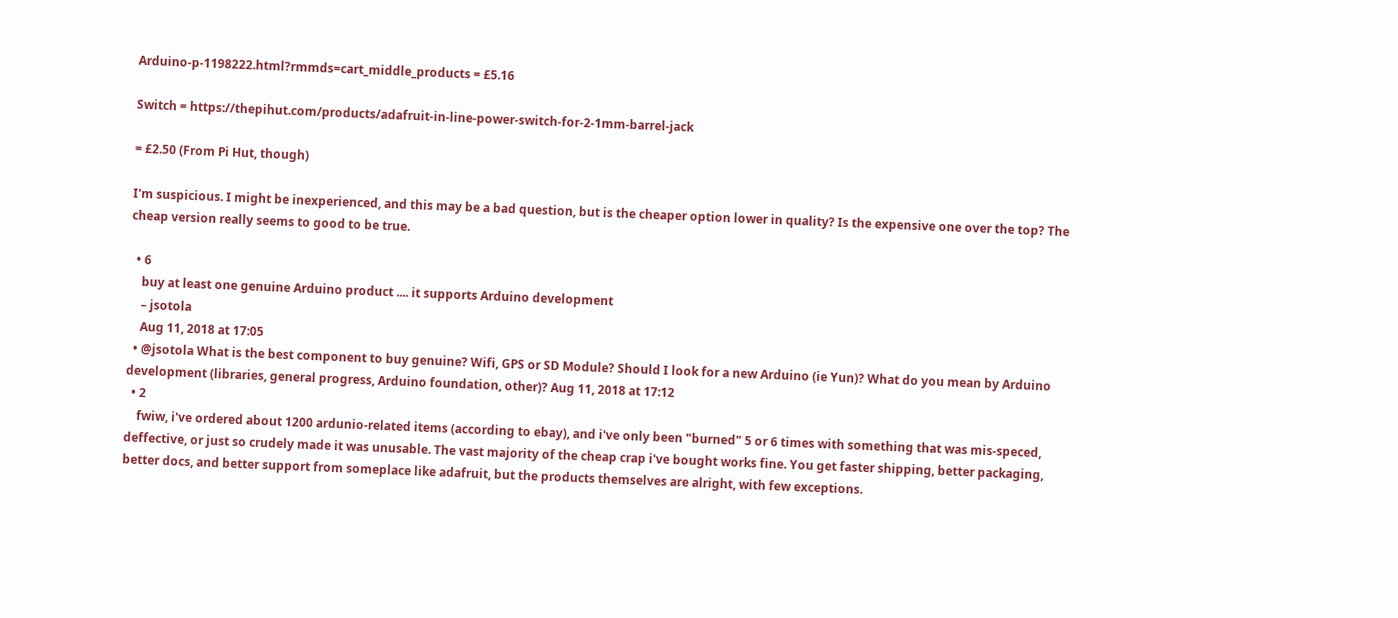Arduino-p-1198222.html?rmmds=cart_middle_products = £5.16

Switch = https://thepihut.com/products/adafruit-in-line-power-switch-for-2-1mm-barrel-jack

= £2.50 (From Pi Hut, though)

I'm suspicious. I might be inexperienced, and this may be a bad question, but is the cheaper option lower in quality? Is the expensive one over the top? The cheap version really seems to good to be true.

  • 6
    buy at least one genuine Arduino product .... it supports Arduino development
    – jsotola
    Aug 11, 2018 at 17:05
  • @jsotola What is the best component to buy genuine? Wifi, GPS or SD Module? Should I look for a new Arduino (ie Yun)? What do you mean by Arduino development (libraries, general progress, Arduino foundation, other)? Aug 11, 2018 at 17:12
  • 2
    fwiw, i've ordered about 1200 ardunio-related items (according to ebay), and i've only been "burned" 5 or 6 times with something that was mis-speced, deffective, or just so crudely made it was unusable. The vast majority of the cheap crap i've bought works fine. You get faster shipping, better packaging, better docs, and better support from someplace like adafruit, but the products themselves are alright, with few exceptions.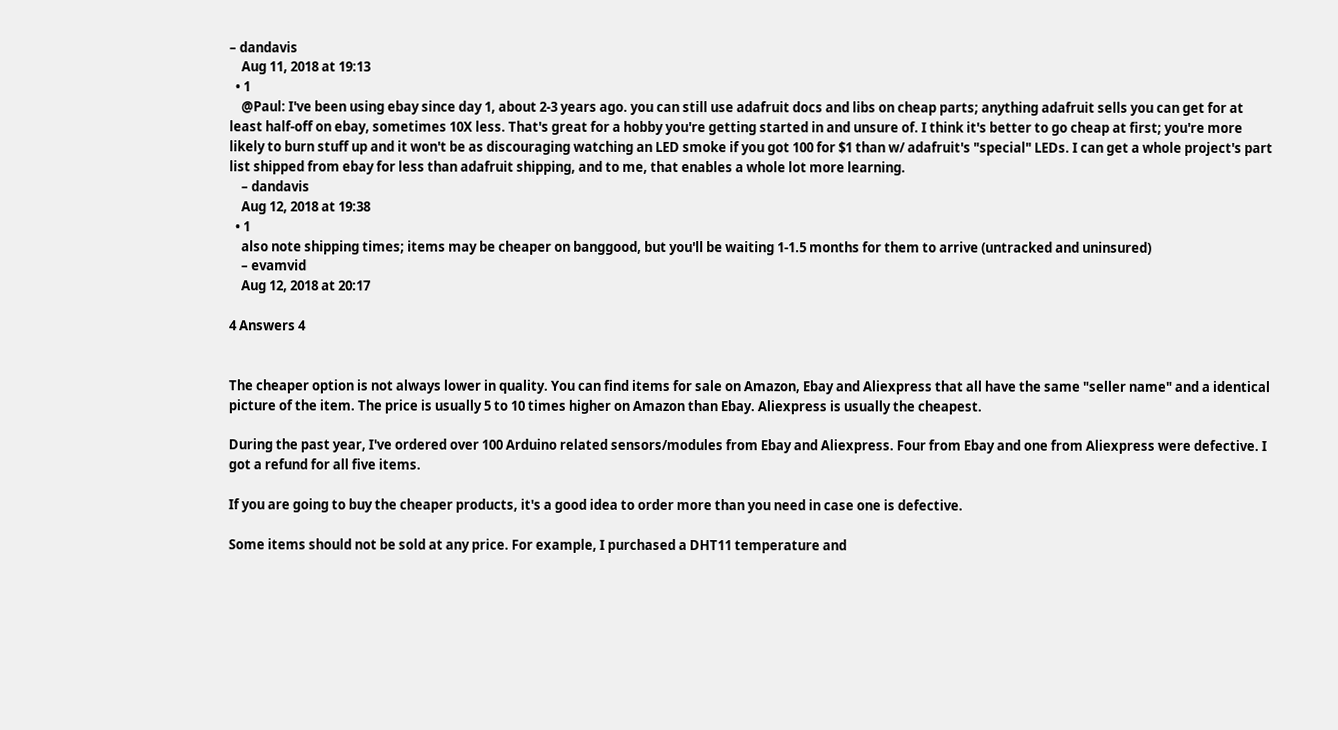– dandavis
    Aug 11, 2018 at 19:13
  • 1
    @Paul: I've been using ebay since day 1, about 2-3 years ago. you can still use adafruit docs and libs on cheap parts; anything adafruit sells you can get for at least half-off on ebay, sometimes 10X less. That's great for a hobby you're getting started in and unsure of. I think it's better to go cheap at first; you're more likely to burn stuff up and it won't be as discouraging watching an LED smoke if you got 100 for $1 than w/ adafruit's "special" LEDs. I can get a whole project's part list shipped from ebay for less than adafruit shipping, and to me, that enables a whole lot more learning.
    – dandavis
    Aug 12, 2018 at 19:38
  • 1
    also note shipping times; items may be cheaper on banggood, but you'll be waiting 1-1.5 months for them to arrive (untracked and uninsured)
    – evamvid
    Aug 12, 2018 at 20:17

4 Answers 4


The cheaper option is not always lower in quality. You can find items for sale on Amazon, Ebay and Aliexpress that all have the same "seller name" and a identical picture of the item. The price is usually 5 to 10 times higher on Amazon than Ebay. Aliexpress is usually the cheapest.

During the past year, I've ordered over 100 Arduino related sensors/modules from Ebay and Aliexpress. Four from Ebay and one from Aliexpress were defective. I got a refund for all five items.

If you are going to buy the cheaper products, it's a good idea to order more than you need in case one is defective.

Some items should not be sold at any price. For example, I purchased a DHT11 temperature and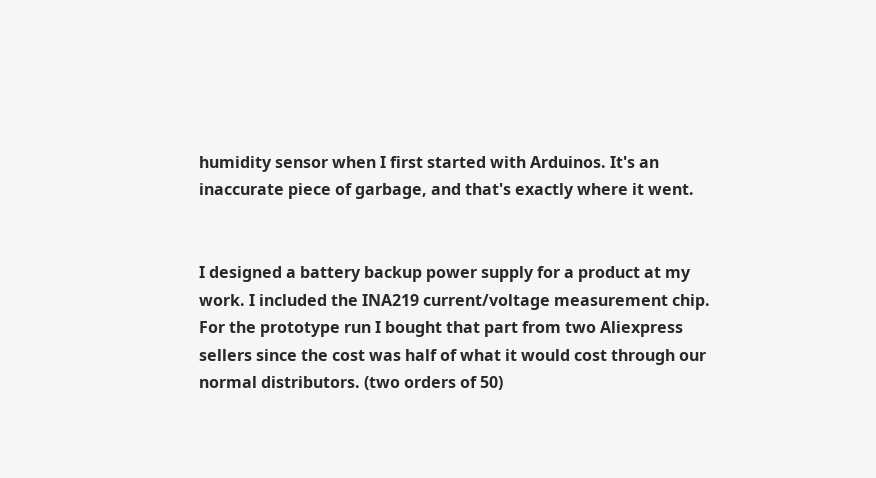humidity sensor when I first started with Arduinos. It's an inaccurate piece of garbage, and that's exactly where it went.


I designed a battery backup power supply for a product at my work. I included the INA219 current/voltage measurement chip. For the prototype run I bought that part from two Aliexpress sellers since the cost was half of what it would cost through our normal distributors. (two orders of 50)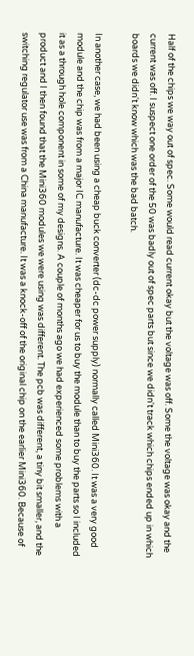Half of the chips we way out of spec. Some would read current okay but the voltage was off. Some the voltage was okay and the current was off. I suspect one order of the 50 was badly out of spec parts but since we didn't track which chips ended up in which boards we didn't know which was the bad batch.

In another case, we had been using a cheap buck converter (dc-dc power supply) normally called Mini360. It was a very good module and the chip was from a major IC manufacture. It was cheaper for us to buy the module than to buy the parts so I included it as a through hole component in some of my designs. A couple of months ago we had experienced some problems with a product and I then found that the Mini360 modules we were using was different. The pcb was different, a tiny bit smaller, and the switching regulator use was from a China manufacture. It was a knock-off of the original chip on the earlier Mini360. Because of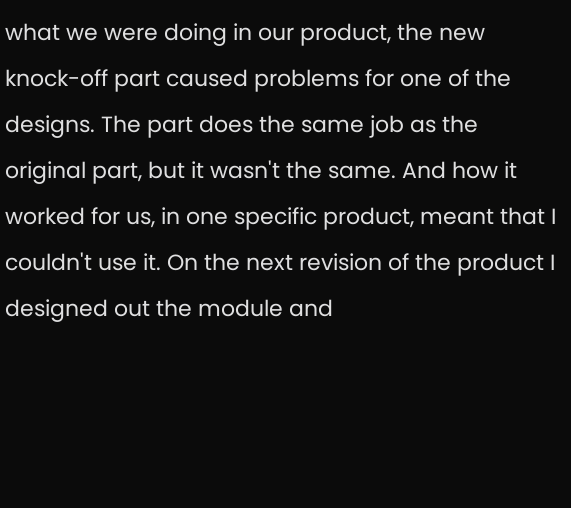what we were doing in our product, the new knock-off part caused problems for one of the designs. The part does the same job as the original part, but it wasn't the same. And how it worked for us, in one specific product, meant that I couldn't use it. On the next revision of the product I designed out the module and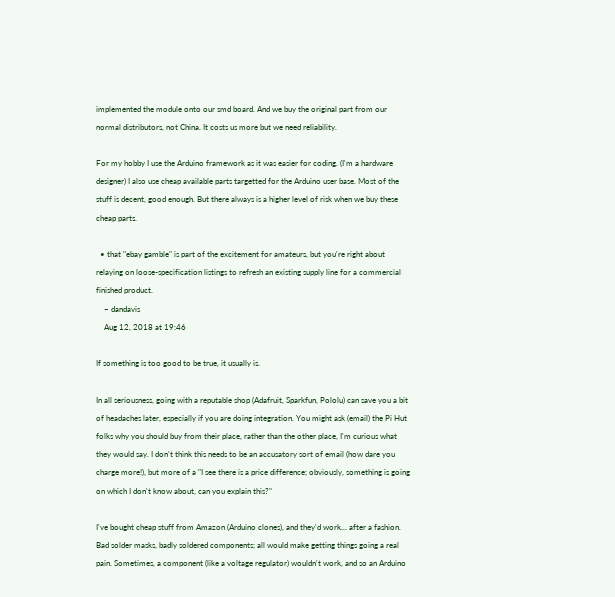implemented the module onto our smd board. And we buy the original part from our normal distributors, not China. It costs us more but we need reliability.

For my hobby I use the Arduino framework as it was easier for coding. (I'm a hardware designer) I also use cheap available parts targetted for the Arduino user base. Most of the stuff is decent, good enough. But there always is a higher level of risk when we buy these cheap parts.

  • that "ebay gamble" is part of the excitement for amateurs, but you're right about relaying on loose-specification listings to refresh an existing supply line for a commercial finished product.
    – dandavis
    Aug 12, 2018 at 19:46

If something is too good to be true, it usually is.

In all seriousness, going with a reputable shop (Adafruit, Sparkfun, Pololu) can save you a bit of headaches later, especially if you are doing integration. You might ask (email) the Pi Hut folks why you should buy from their place, rather than the other place, I'm curious what they would say. I don't think this needs to be an accusatory sort of email (how dare you charge more!), but more of a "I see there is a price difference; obviously, something is going on which I don't know about, can you explain this?"

I've bought cheap stuff from Amazon (Arduino clones), and they'd work... after a fashion. Bad solder masks, badly soldered components; all would make getting things going a real pain. Sometimes, a component (like a voltage regulator) wouldn't work, and so an Arduino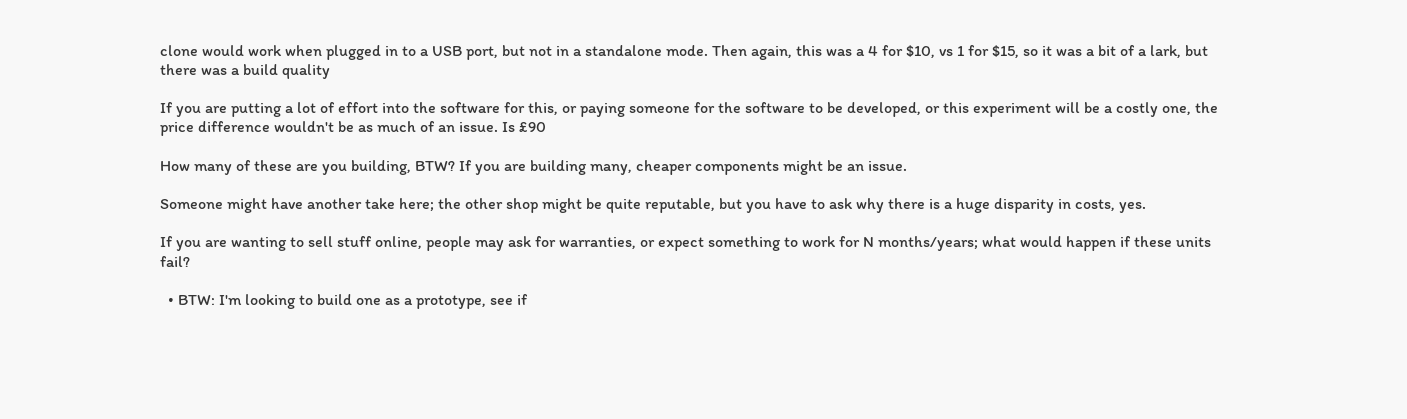clone would work when plugged in to a USB port, but not in a standalone mode. Then again, this was a 4 for $10, vs 1 for $15, so it was a bit of a lark, but there was a build quality

If you are putting a lot of effort into the software for this, or paying someone for the software to be developed, or this experiment will be a costly one, the price difference wouldn't be as much of an issue. Is £90

How many of these are you building, BTW? If you are building many, cheaper components might be an issue.

Someone might have another take here; the other shop might be quite reputable, but you have to ask why there is a huge disparity in costs, yes.

If you are wanting to sell stuff online, people may ask for warranties, or expect something to work for N months/years; what would happen if these units fail?

  • BTW: I'm looking to build one as a prototype, see if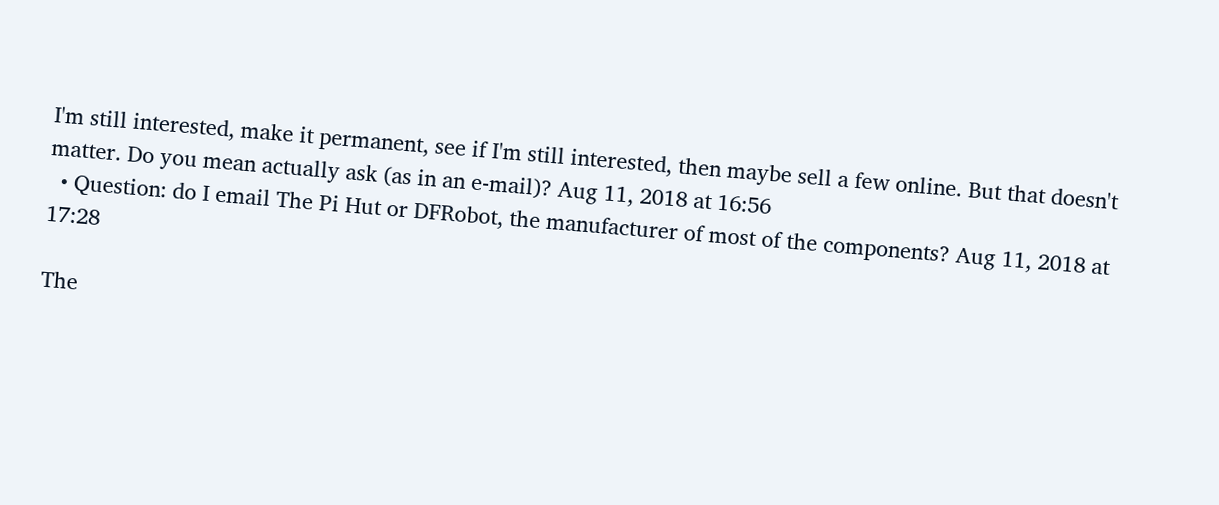I'm still interested, make it permanent, see if I'm still interested, then maybe sell a few online. But that doesn't matter. Do you mean actually ask (as in an e-mail)? Aug 11, 2018 at 16:56
  • Question: do I email The Pi Hut or DFRobot, the manufacturer of most of the components? Aug 11, 2018 at 17:28

The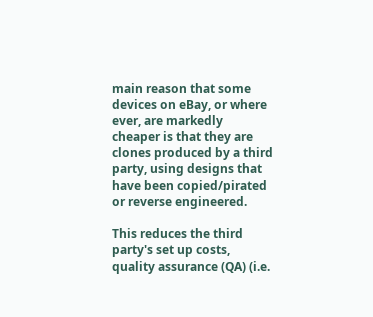main reason that some devices on eBay, or where ever, are markedly cheaper is that they are clones produced by a third party, using designs that have been copied/pirated or reverse engineered.

This reduces the third party's set up costs, quality assurance (QA) (i.e.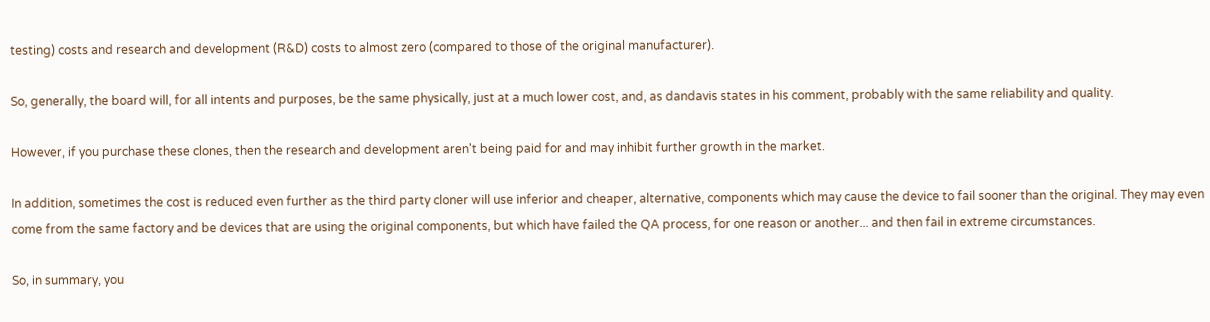testing) costs and research and development (R&D) costs to almost zero (compared to those of the original manufacturer).

So, generally, the board will, for all intents and purposes, be the same physically, just at a much lower cost, and, as dandavis states in his comment, probably with the same reliability and quality.

However, if you purchase these clones, then the research and development aren't being paid for and may inhibit further growth in the market.

In addition, sometimes the cost is reduced even further as the third party cloner will use inferior and cheaper, alternative, components which may cause the device to fail sooner than the original. They may even come from the same factory and be devices that are using the original components, but which have failed the QA process, for one reason or another... and then fail in extreme circumstances.

So, in summary, you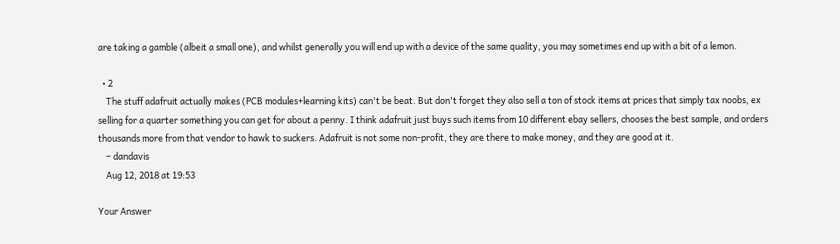are taking a gamble (albeit a small one), and whilst generally you will end up with a device of the same quality, you may sometimes end up with a bit of a lemon.

  • 2
    The stuff adafruit actually makes (PCB modules+learning kits) can't be beat. But don't forget they also sell a ton of stock items at prices that simply tax noobs, ex selling for a quarter something you can get for about a penny. I think adafruit just buys such items from 10 different ebay sellers, chooses the best sample, and orders thousands more from that vendor to hawk to suckers. Adafruit is not some non-profit, they are there to make money, and they are good at it.
    – dandavis
    Aug 12, 2018 at 19:53

Your Answer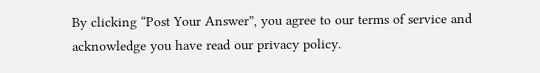By clicking “Post Your Answer”, you agree to our terms of service and acknowledge you have read our privacy policy.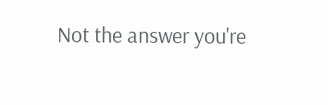Not the answer you're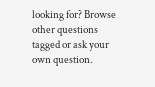looking for? Browse other questions tagged or ask your own question.